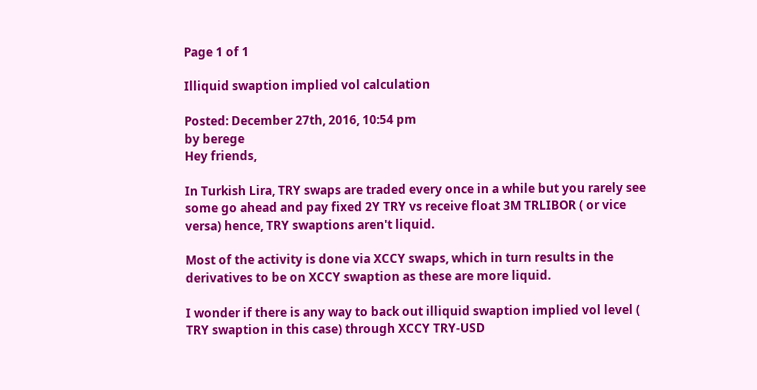Page 1 of 1

Illiquid swaption implied vol calculation

Posted: December 27th, 2016, 10:54 pm
by berege
Hey friends,

In Turkish Lira, TRY swaps are traded every once in a while but you rarely see some go ahead and pay fixed 2Y TRY vs receive float 3M TRLIBOR ( or vice versa) hence, TRY swaptions aren't liquid.

Most of the activity is done via XCCY swaps, which in turn results in the derivatives to be on XCCY swaption as these are more liquid.

I wonder if there is any way to back out illiquid swaption implied vol level ( TRY swaption in this case) through XCCY TRY-USD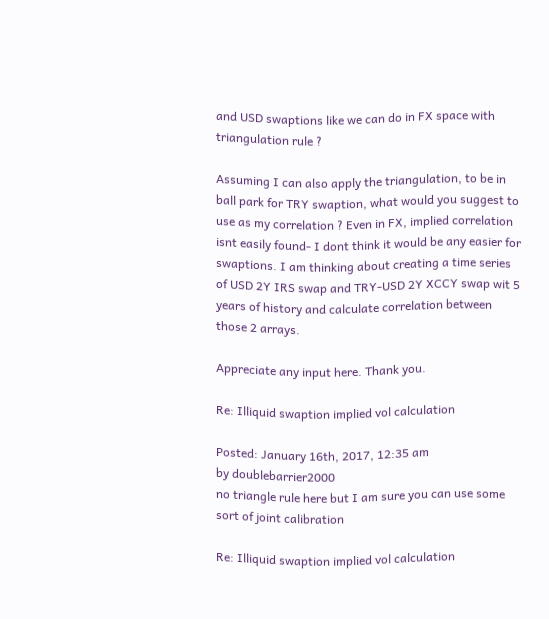and USD swaptions like we can do in FX space with triangulation rule ?

Assuming I can also apply the triangulation, to be in ball park for TRY swaption, what would you suggest to use as my correlation ? Even in FX, implied correlation isnt easily found- I dont think it would be any easier for swaptions. I am thinking about creating a time series of USD 2Y IRS swap and TRY-USD 2Y XCCY swap wit 5 years of history and calculate correlation between those 2 arrays.

Appreciate any input here. Thank you.

Re: Illiquid swaption implied vol calculation

Posted: January 16th, 2017, 12:35 am
by doublebarrier2000
no triangle rule here but I am sure you can use some sort of joint calibration

Re: Illiquid swaption implied vol calculation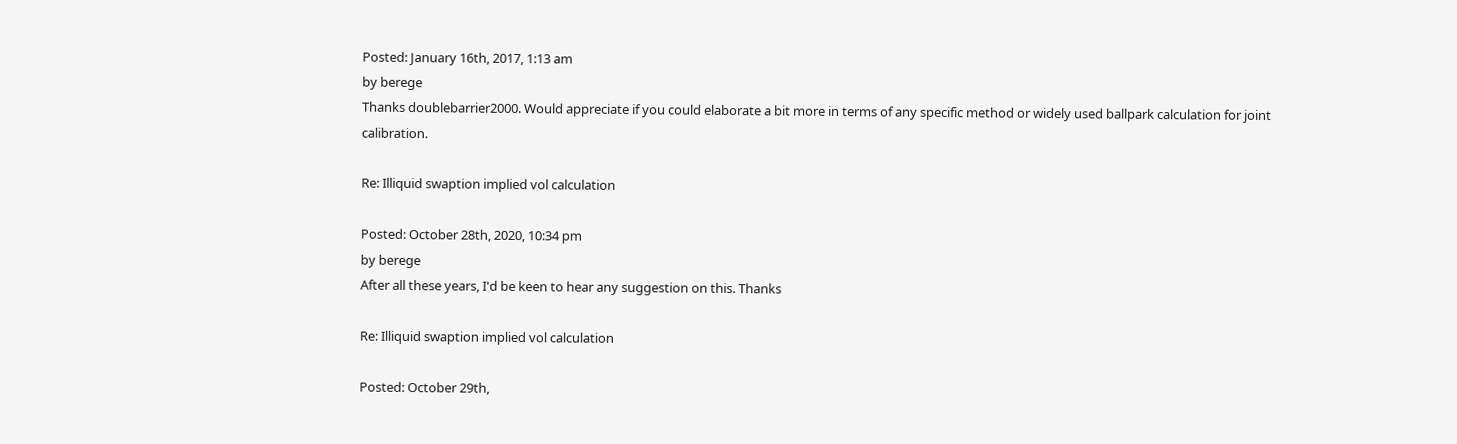Posted: January 16th, 2017, 1:13 am
by berege
Thanks doublebarrier2000. Would appreciate if you could elaborate a bit more in terms of any specific method or widely used ballpark calculation for joint calibration.

Re: Illiquid swaption implied vol calculation

Posted: October 28th, 2020, 10:34 pm
by berege
After all these years, I'd be keen to hear any suggestion on this. Thanks

Re: Illiquid swaption implied vol calculation

Posted: October 29th,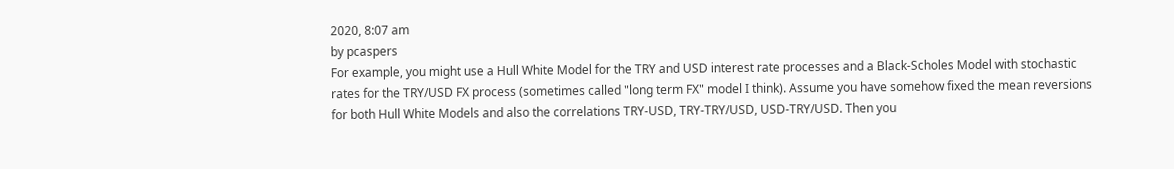2020, 8:07 am
by pcaspers
For example, you might use a Hull White Model for the TRY and USD interest rate processes and a Black-Scholes Model with stochastic rates for the TRY/USD FX process (sometimes called "long term FX" model I think). Assume you have somehow fixed the mean reversions for both Hull White Models and also the correlations TRY-USD, TRY-TRY/USD, USD-TRY/USD. Then you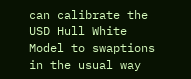can calibrate the USD Hull White Model to swaptions in the usual way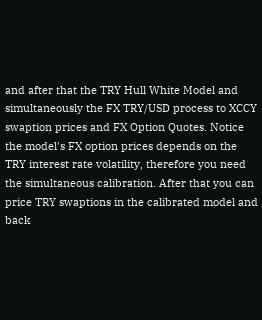and after that the TRY Hull White Model and simultaneously the FX TRY/USD process to XCCY swaption prices and FX Option Quotes. Notice the model's FX option prices depends on the TRY interest rate volatility, therefore you need the simultaneous calibration. After that you can price TRY swaptions in the calibrated model and back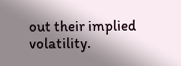out their implied volatility.